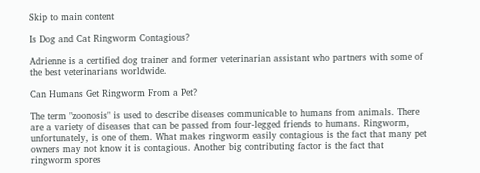Skip to main content

Is Dog and Cat Ringworm Contagious?

Adrienne is a certified dog trainer and former veterinarian assistant who partners with some of the best veterinarians worldwide.

Can Humans Get Ringworm From a Pet?

The term "zoonosis" is used to describe diseases communicable to humans from animals. There are a variety of diseases that can be passed from four-legged friends to humans. Ringworm, unfortunately, is one of them. What makes ringworm easily contagious is the fact that many pet owners may not know it is contagious. Another big contributing factor is the fact that ringworm spores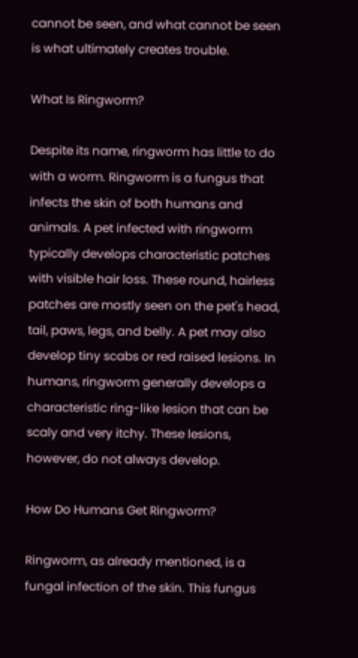cannot be seen, and what cannot be seen is what ultimately creates trouble.

What Is Ringworm?

Despite its name, ringworm has little to do with a worm. Ringworm is a fungus that infects the skin of both humans and animals. A pet infected with ringworm typically develops characteristic patches with visible hair loss. These round, hairless patches are mostly seen on the pet's head, tail, paws, legs, and belly. A pet may also develop tiny scabs or red raised lesions. In humans, ringworm generally develops a characteristic ring-like lesion that can be scaly and very itchy. These lesions, however, do not always develop.

How Do Humans Get Ringworm?

Ringworm, as already mentioned, is a fungal infection of the skin. This fungus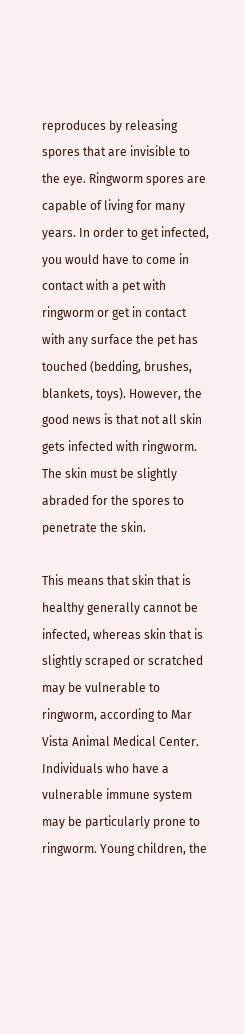reproduces by releasing spores that are invisible to the eye. Ringworm spores are capable of living for many years. In order to get infected, you would have to come in contact with a pet with ringworm or get in contact with any surface the pet has touched (bedding, brushes, blankets, toys). However, the good news is that not all skin gets infected with ringworm. The skin must be slightly abraded for the spores to penetrate the skin.

This means that skin that is healthy generally cannot be infected, whereas skin that is slightly scraped or scratched may be vulnerable to ringworm, according to Mar Vista Animal Medical Center. Individuals who have a vulnerable immune system may be particularly prone to ringworm. Young children, the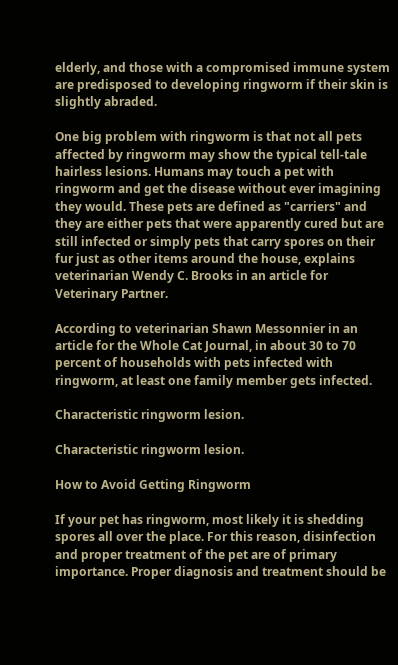elderly, and those with a compromised immune system are predisposed to developing ringworm if their skin is slightly abraded.

One big problem with ringworm is that not all pets affected by ringworm may show the typical tell-tale hairless lesions. Humans may touch a pet with ringworm and get the disease without ever imagining they would. These pets are defined as "carriers" and they are either pets that were apparently cured but are still infected or simply pets that carry spores on their fur just as other items around the house, explains veterinarian Wendy C. Brooks in an article for Veterinary Partner.

According to veterinarian Shawn Messonnier in an article for the Whole Cat Journal, in about 30 to 70 percent of households with pets infected with ringworm, at least one family member gets infected.

Characteristic ringworm lesion.

Characteristic ringworm lesion.

How to Avoid Getting Ringworm

If your pet has ringworm, most likely it is shedding spores all over the place. For this reason, disinfection and proper treatment of the pet are of primary importance. Proper diagnosis and treatment should be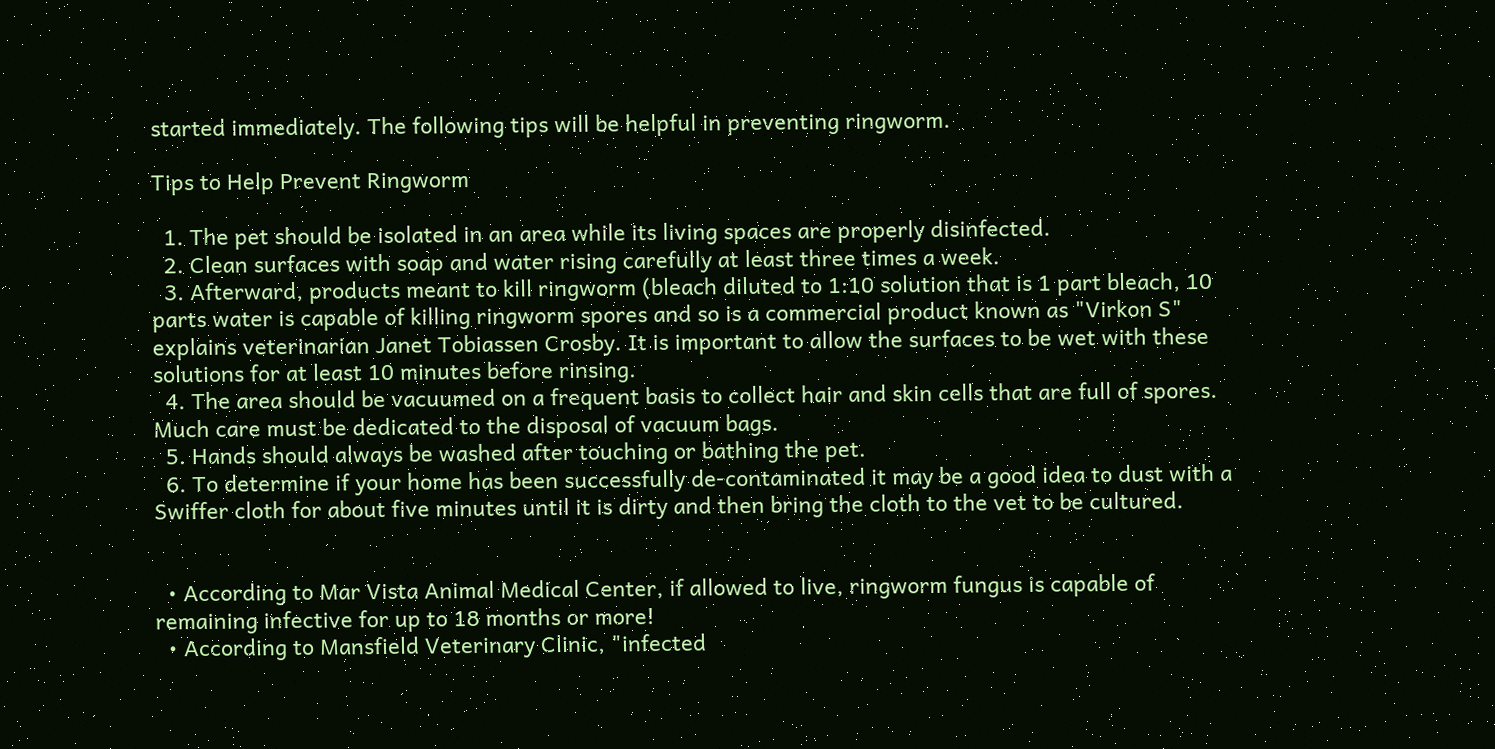started immediately. The following tips will be helpful in preventing ringworm.

Tips to Help Prevent Ringworm

  1. The pet should be isolated in an area while its living spaces are properly disinfected.
  2. Clean surfaces with soap and water rising carefully at least three times a week.
  3. Afterward, products meant to kill ringworm (bleach diluted to 1:10 solution that is 1 part bleach, 10 parts water is capable of killing ringworm spores and so is a commercial product known as "Virkon S" explains veterinarian Janet Tobiassen Crosby. It is important to allow the surfaces to be wet with these solutions for at least 10 minutes before rinsing.
  4. The area should be vacuumed on a frequent basis to collect hair and skin cells that are full of spores. Much care must be dedicated to the disposal of vacuum bags.
  5. Hands should always be washed after touching or bathing the pet.
  6. To determine if your home has been successfully de-contaminated it may be a good idea to dust with a Swiffer cloth for about five minutes until it is dirty and then bring the cloth to the vet to be cultured.


  • According to Mar Vista Animal Medical Center, if allowed to live, ringworm fungus is capable of remaining infective for up to 18 months or more!
  • According to Mansfield Veterinary Clinic, "infected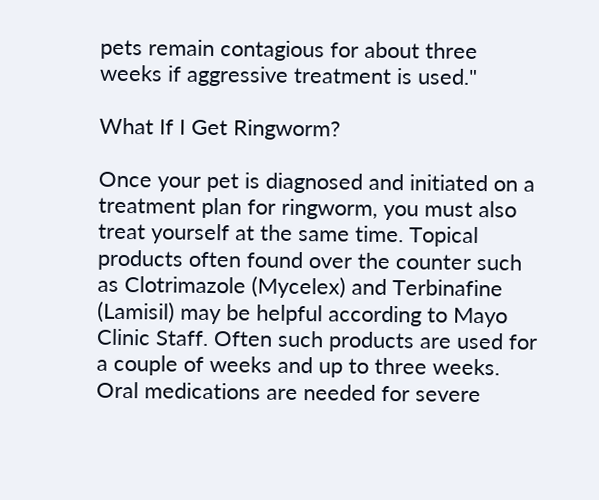pets remain contagious for about three weeks if aggressive treatment is used."

What If I Get Ringworm?

Once your pet is diagnosed and initiated on a treatment plan for ringworm, you must also treat yourself at the same time. Topical products often found over the counter such as Clotrimazole (Mycelex) and Terbinafine (Lamisil) may be helpful according to Mayo Clinic Staff. Often such products are used for a couple of weeks and up to three weeks. Oral medications are needed for severe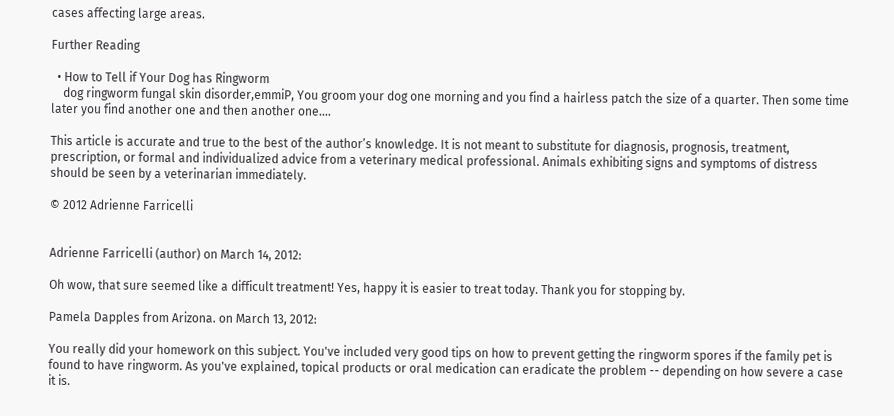cases affecting large areas.

Further Reading

  • How to Tell if Your Dog has Ringworm
    dog ringworm fungal skin disorder,emmiP, You groom your dog one morning and you find a hairless patch the size of a quarter. Then some time later you find another one and then another one....

This article is accurate and true to the best of the author’s knowledge. It is not meant to substitute for diagnosis, prognosis, treatment, prescription, or formal and individualized advice from a veterinary medical professional. Animals exhibiting signs and symptoms of distress should be seen by a veterinarian immediately.

© 2012 Adrienne Farricelli


Adrienne Farricelli (author) on March 14, 2012:

Oh wow, that sure seemed like a difficult treatment! Yes, happy it is easier to treat today. Thank you for stopping by.

Pamela Dapples from Arizona. on March 13, 2012:

You really did your homework on this subject. You've included very good tips on how to prevent getting the ringworm spores if the family pet is found to have ringworm. As you've explained, topical products or oral medication can eradicate the problem -- depending on how severe a case it is.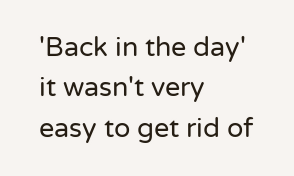'Back in the day' it wasn't very easy to get rid of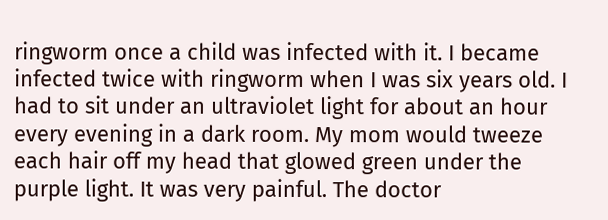ringworm once a child was infected with it. I became infected twice with ringworm when I was six years old. I had to sit under an ultraviolet light for about an hour every evening in a dark room. My mom would tweeze each hair off my head that glowed green under the purple light. It was very painful. The doctor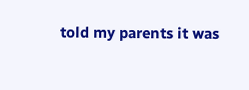told my parents it was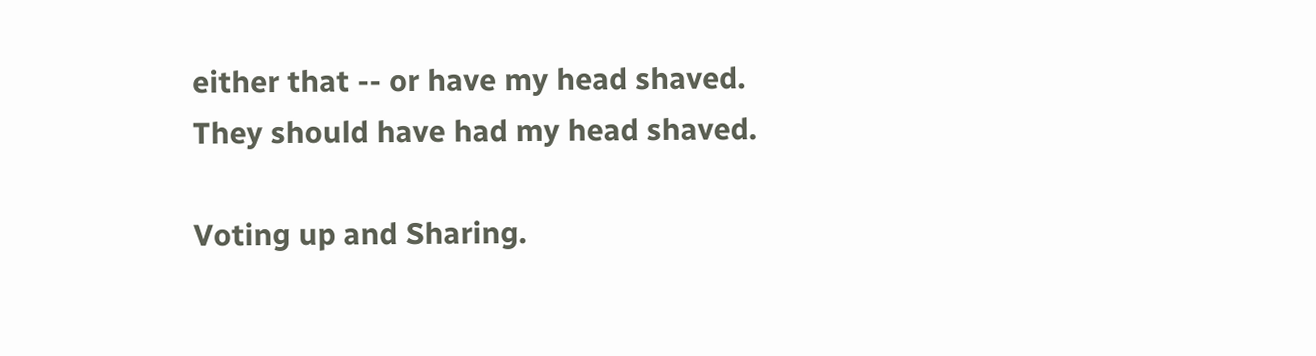either that -- or have my head shaved. They should have had my head shaved.

Voting up and Sharing.